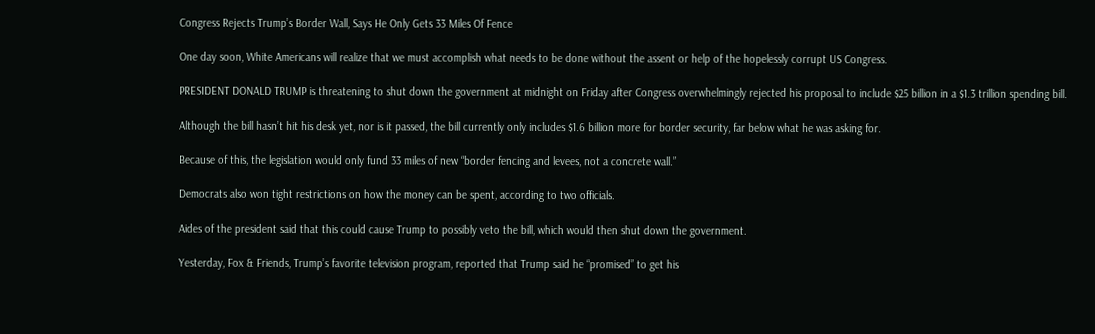Congress Rejects Trump’s Border Wall, Says He Only Gets 33 Miles Of Fence

One day soon, White Americans will realize that we must accomplish what needs to be done without the assent or help of the hopelessly corrupt US Congress.

PRESIDENT DONALD TRUMP is threatening to shut down the government at midnight on Friday after Congress overwhelmingly rejected his proposal to include $25 billion in a $1.3 trillion spending bill.

Although the bill hasn’t hit his desk yet, nor is it passed, the bill currently only includes $1.6 billion more for border security, far below what he was asking for.

Because of this, the legislation would only fund 33 miles of new “border fencing and levees, not a concrete wall.”

Democrats also won tight restrictions on how the money can be spent, according to two officials.

Aides of the president said that this could cause Trump to possibly veto the bill, which would then shut down the government.

Yesterday, Fox & Friends, Trump’s favorite television program, reported that Trump said he “promised” to get his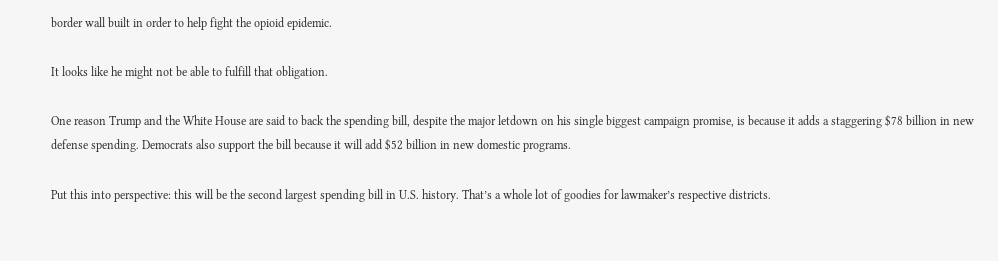border wall built in order to help fight the opioid epidemic.

It looks like he might not be able to fulfill that obligation.

One reason Trump and the White House are said to back the spending bill, despite the major letdown on his single biggest campaign promise, is because it adds a staggering $78 billion in new defense spending. Democrats also support the bill because it will add $52 billion in new domestic programs.

Put this into perspective: this will be the second largest spending bill in U.S. history. That’s a whole lot of goodies for lawmaker’s respective districts.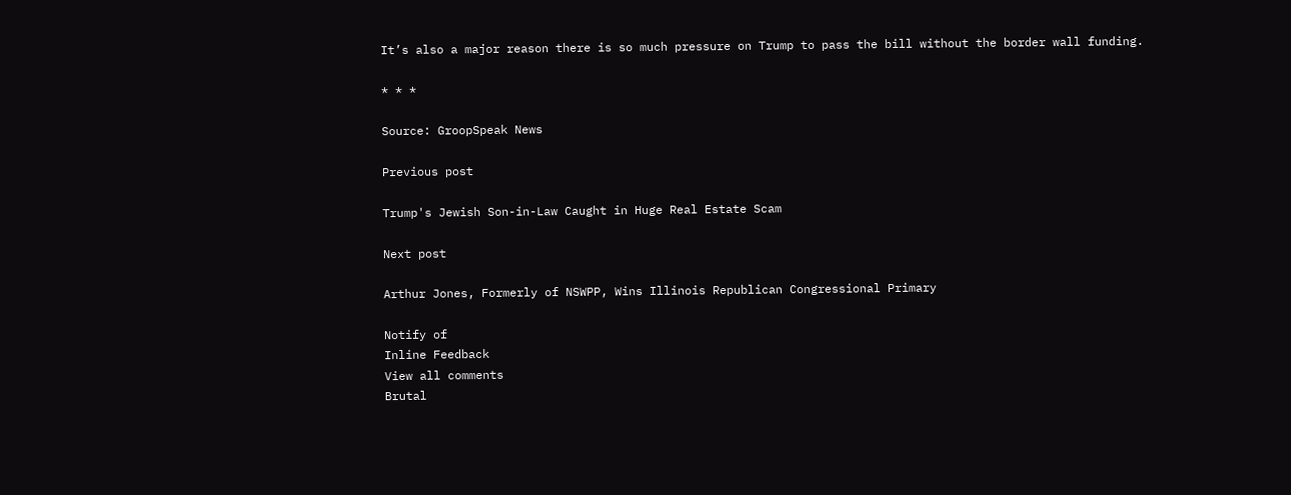It’s also a major reason there is so much pressure on Trump to pass the bill without the border wall funding.

* * *

Source: GroopSpeak News

Previous post

Trump's Jewish Son-in-Law Caught in Huge Real Estate Scam

Next post

Arthur Jones, Formerly of NSWPP, Wins Illinois Republican Congressional Primary

Notify of
Inline Feedback
View all comments
Brutal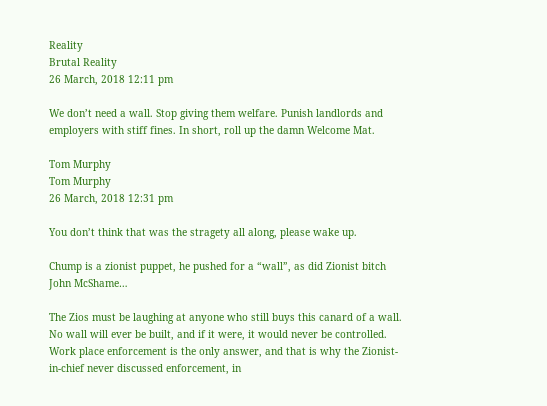Reality
Brutal Reality
26 March, 2018 12:11 pm

We don’t need a wall. Stop giving them welfare. Punish landlords and employers with stiff fines. In short, roll up the damn Welcome Mat.

Tom Murphy
Tom Murphy
26 March, 2018 12:31 pm

You don’t think that was the stragety all along, please wake up.

Chump is a zionist puppet, he pushed for a “wall”, as did Zionist bitch John McShame…

The Zios must be laughing at anyone who still buys this canard of a wall. No wall will ever be built, and if it were, it would never be controlled. Work place enforcement is the only answer, and that is why the Zionist-in-chief never discussed enforcement, in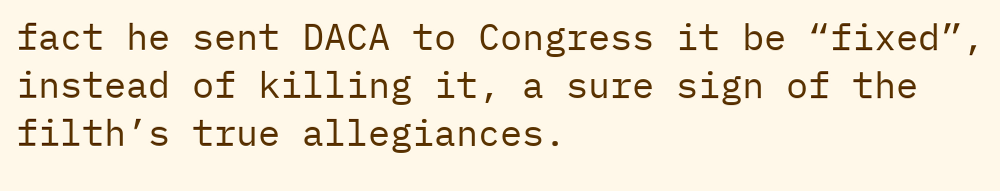fact he sent DACA to Congress it be “fixed”, instead of killing it, a sure sign of the filth’s true allegiances.